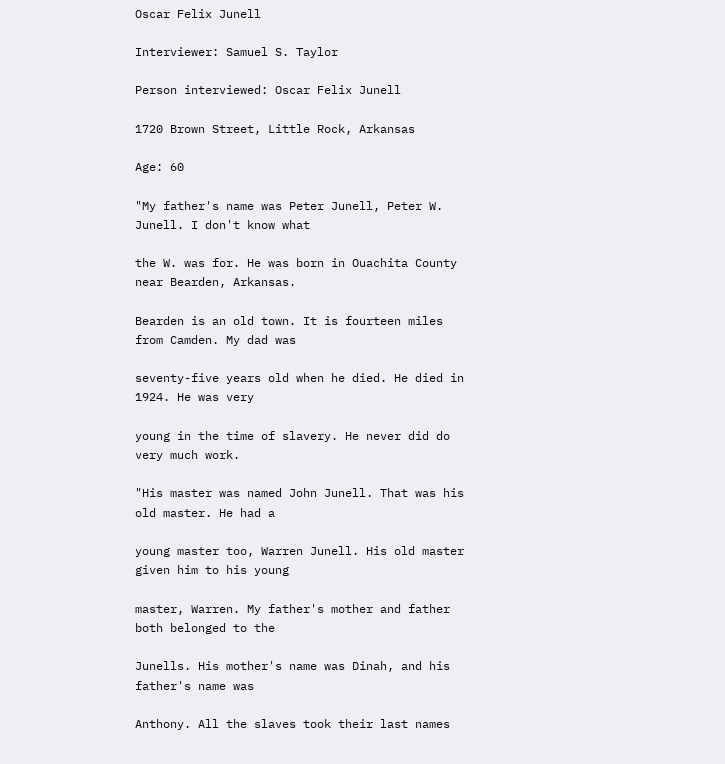Oscar Felix Junell

Interviewer: Samuel S. Taylor

Person interviewed: Oscar Felix Junell

1720 Brown Street, Little Rock, Arkansas

Age: 60

"My father's name was Peter Junell, Peter W. Junell. I don't know what

the W. was for. He was born in Ouachita County near Bearden, Arkansas.

Bearden is an old town. It is fourteen miles from Camden. My dad was

seventy-five years old when he died. He died in 1924. He was very

young in the time of slavery. He never did do very much work.

"His master was named John Junell. That was his old master. He had a

young master too, Warren Junell. His old master given him to his young

master, Warren. My father's mother and father both belonged to the

Junells. His mother's name was Dinah, and his father's name was

Anthony. All the slaves took their last names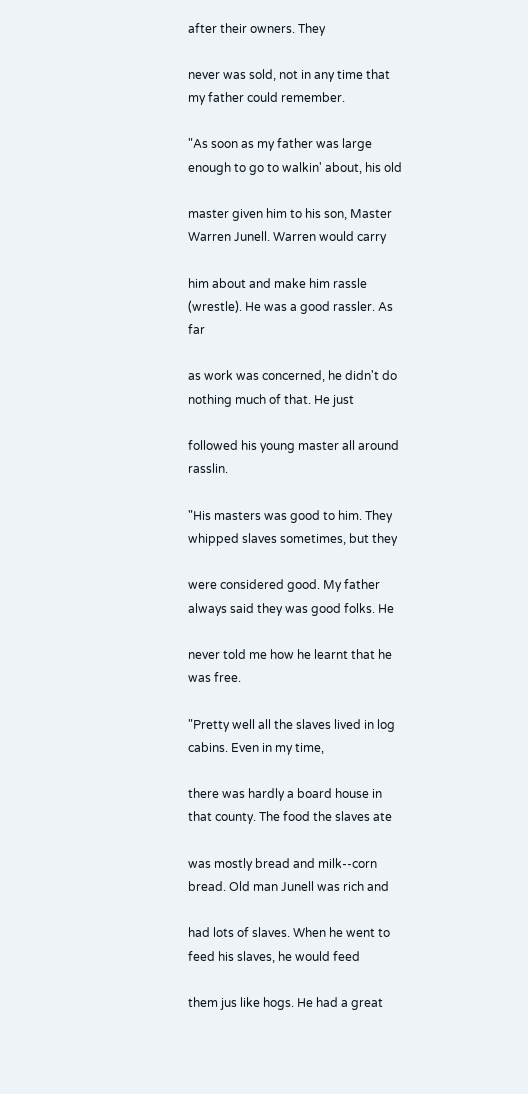after their owners. They

never was sold, not in any time that my father could remember.

"As soon as my father was large enough to go to walkin' about, his old

master given him to his son, Master Warren Junell. Warren would carry

him about and make him rassle (wrestle). He was a good rassler. As far

as work was concerned, he didn't do nothing much of that. He just

followed his young master all around rasslin.

"His masters was good to him. They whipped slaves sometimes, but they

were considered good. My father always said they was good folks. He

never told me how he learnt that he was free.

"Pretty well all the slaves lived in log cabins. Even in my time,

there was hardly a board house in that county. The food the slaves ate

was mostly bread and milk--corn bread. Old man Junell was rich and

had lots of slaves. When he went to feed his slaves, he would feed

them jus like hogs. He had a great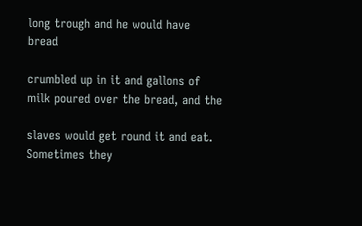long trough and he would have bread

crumbled up in it and gallons of milk poured over the bread, and the

slaves would get round it and eat. Sometimes they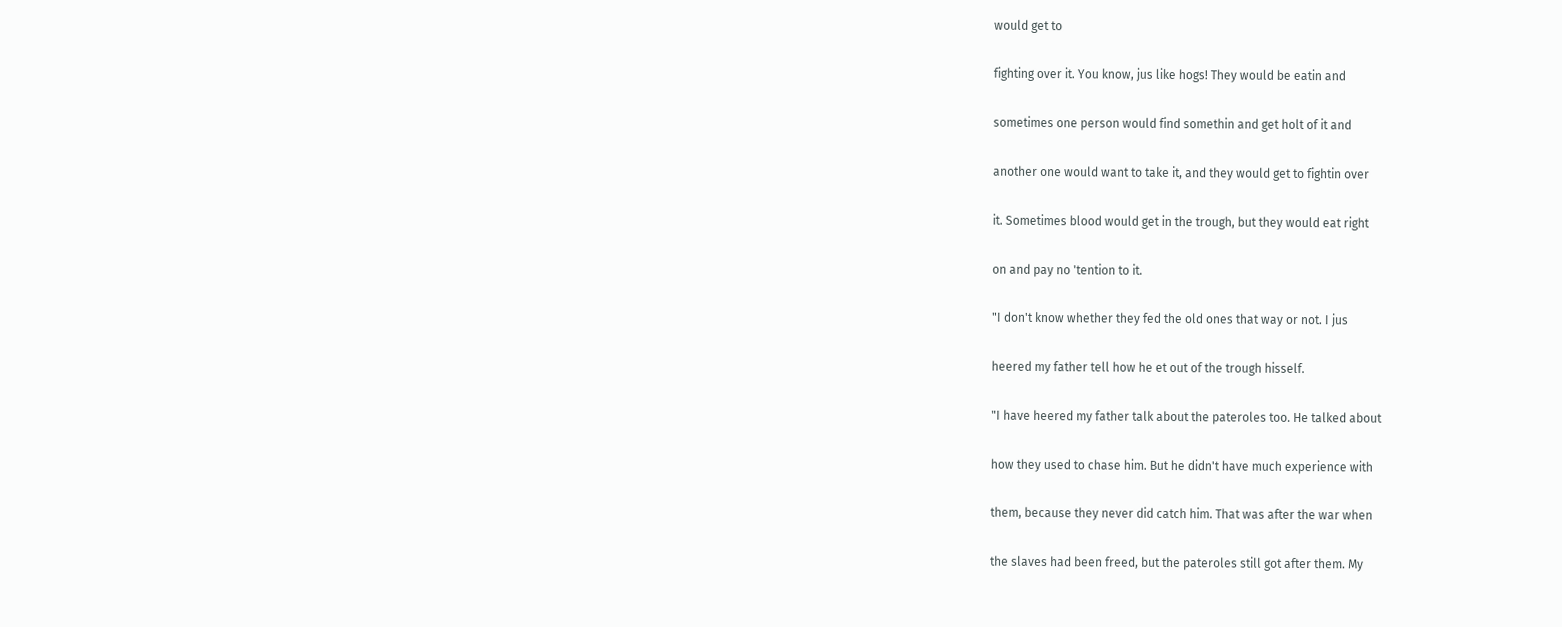would get to

fighting over it. You know, jus like hogs! They would be eatin and

sometimes one person would find somethin and get holt of it and

another one would want to take it, and they would get to fightin over

it. Sometimes blood would get in the trough, but they would eat right

on and pay no 'tention to it.

"I don't know whether they fed the old ones that way or not. I jus

heered my father tell how he et out of the trough hisself.

"I have heered my father talk about the pateroles too. He talked about

how they used to chase him. But he didn't have much experience with

them, because they never did catch him. That was after the war when

the slaves had been freed, but the pateroles still got after them. My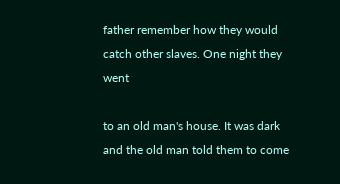father remember how they would catch other slaves. One night they went

to an old man's house. It was dark and the old man told them to come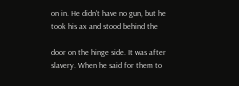on in. He didn't have no gun, but he took his ax and stood behind the

door on the hinge side. It was after slavery. When he said for them to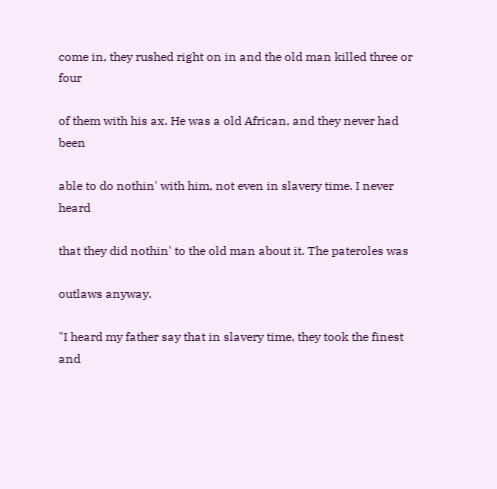come in, they rushed right on in and the old man killed three or four

of them with his ax. He was a old African, and they never had been

able to do nothin' with him, not even in slavery time. I never heard

that they did nothin' to the old man about it. The pateroles was

outlaws anyway.

"I heard my father say that in slavery time, they took the finest and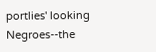portlies' looking Negroes--the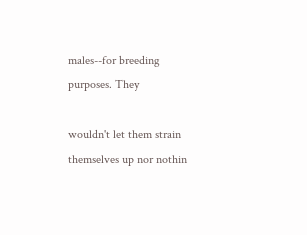males--for breeding purposes. They

wouldn't let them strain themselves up nor nothin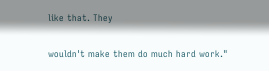like that. They

wouldn't make them do much hard work."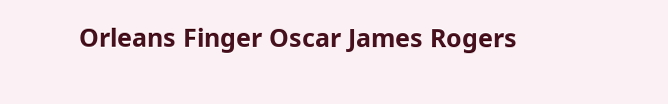Orleans Finger Oscar James Rogers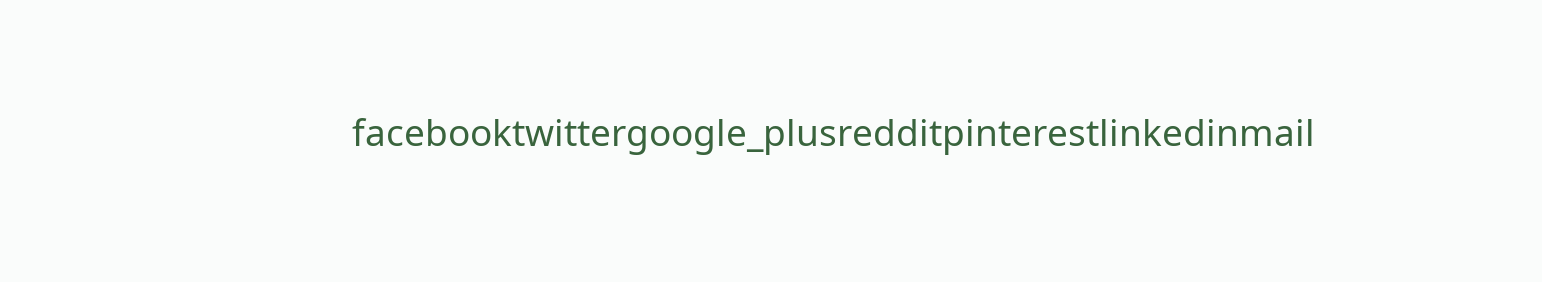facebooktwittergoogle_plusredditpinterestlinkedinmail